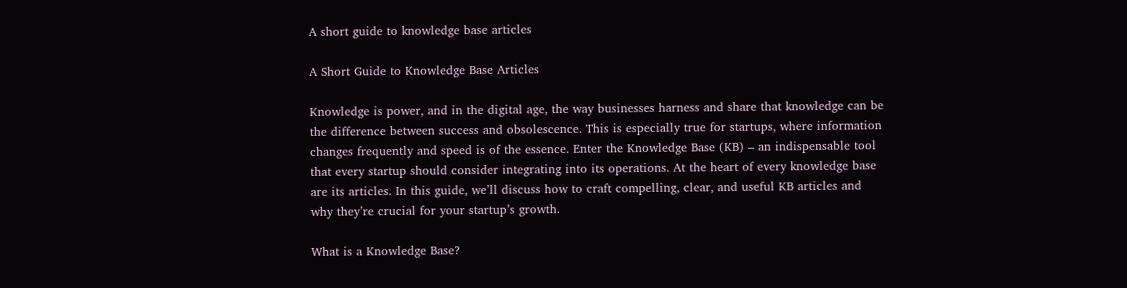A short guide to knowledge base articles

A Short Guide to Knowledge Base Articles

Knowledge is power, and in the digital age, the way businesses harness and share that knowledge can be the difference between success and obsolescence. This is especially true for startups, where information changes frequently and speed is of the essence. Enter the Knowledge Base (KB) – an indispensable tool that every startup should consider integrating into its operations. At the heart of every knowledge base are its articles. In this guide, we’ll discuss how to craft compelling, clear, and useful KB articles and why they’re crucial for your startup’s growth.

What is a Knowledge Base?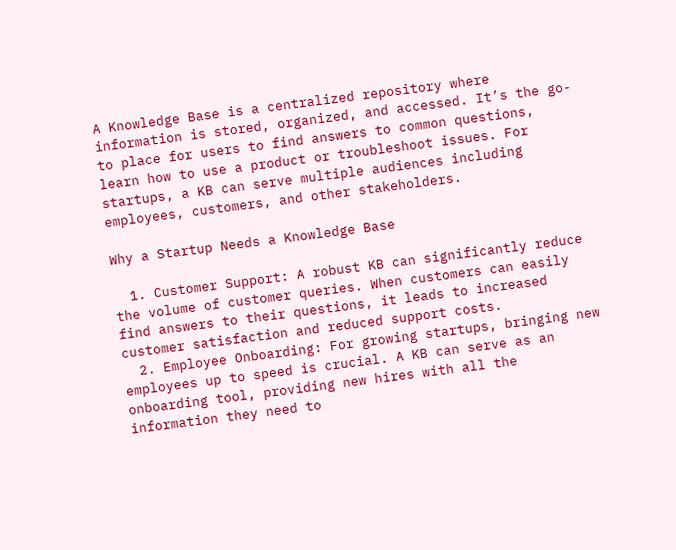A Knowledge Base is a centralized repository where information is stored, organized, and accessed. It’s the go-to place for users to find answers to common questions, learn how to use a product or troubleshoot issues. For startups, a KB can serve multiple audiences including employees, customers, and other stakeholders.

Why a Startup Needs a Knowledge Base

  1. Customer Support: A robust KB can significantly reduce the volume of customer queries. When customers can easily find answers to their questions, it leads to increased customer satisfaction and reduced support costs.
  2. Employee Onboarding: For growing startups, bringing new employees up to speed is crucial. A KB can serve as an onboarding tool, providing new hires with all the information they need to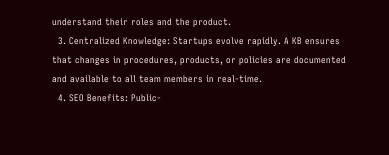understand their roles and the product.
  3. Centralized Knowledge: Startups evolve rapidly. A KB ensures that changes in procedures, products, or policies are documented and available to all team members in real-time.
  4. SEO Benefits: Public-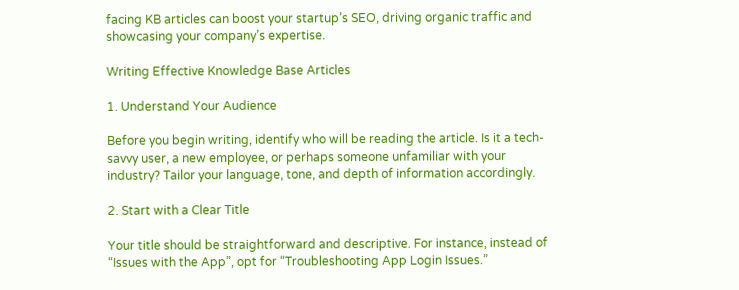facing KB articles can boost your startup’s SEO, driving organic traffic and showcasing your company’s expertise.

Writing Effective Knowledge Base Articles

1. Understand Your Audience

Before you begin writing, identify who will be reading the article. Is it a tech-savvy user, a new employee, or perhaps someone unfamiliar with your industry? Tailor your language, tone, and depth of information accordingly.

2. Start with a Clear Title

Your title should be straightforward and descriptive. For instance, instead of “Issues with the App”, opt for “Troubleshooting App Login Issues.”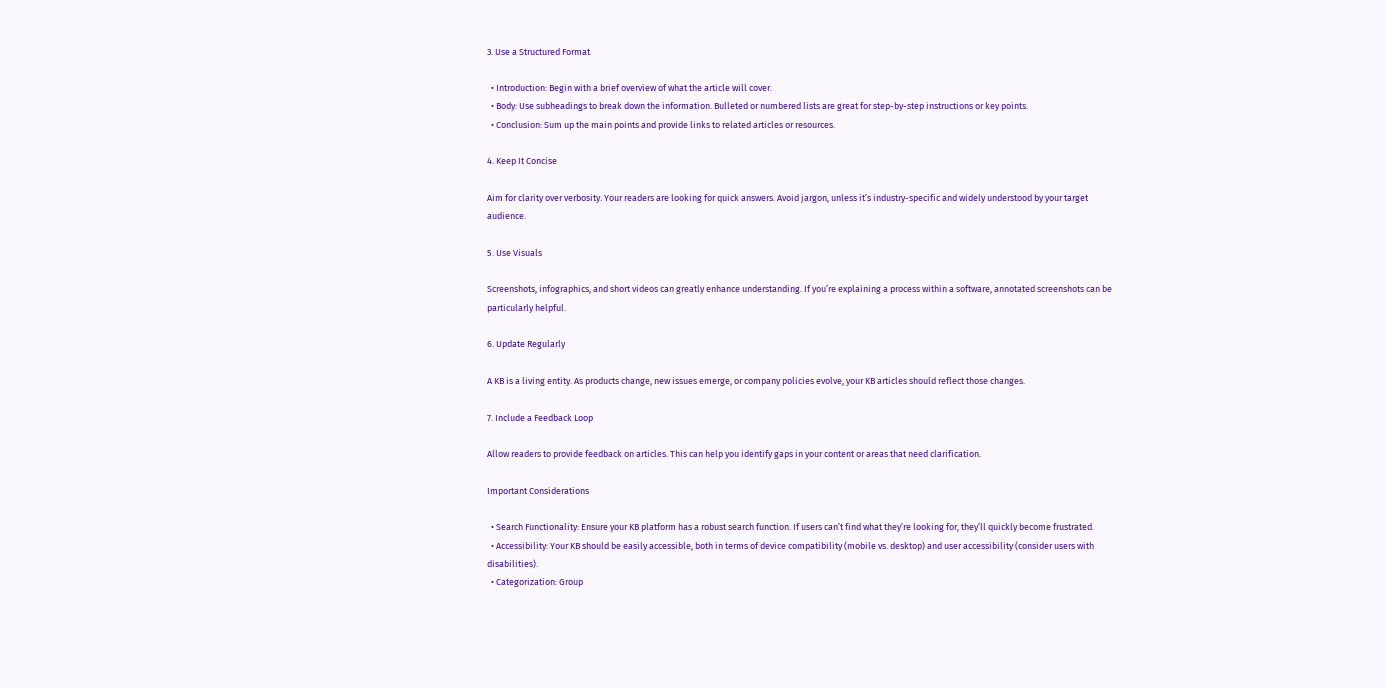3. Use a Structured Format

  • Introduction: Begin with a brief overview of what the article will cover.
  • Body: Use subheadings to break down the information. Bulleted or numbered lists are great for step-by-step instructions or key points.
  • Conclusion: Sum up the main points and provide links to related articles or resources.

4. Keep It Concise

Aim for clarity over verbosity. Your readers are looking for quick answers. Avoid jargon, unless it’s industry-specific and widely understood by your target audience.

5. Use Visuals

Screenshots, infographics, and short videos can greatly enhance understanding. If you’re explaining a process within a software, annotated screenshots can be particularly helpful.

6. Update Regularly

A KB is a living entity. As products change, new issues emerge, or company policies evolve, your KB articles should reflect those changes.

7. Include a Feedback Loop

Allow readers to provide feedback on articles. This can help you identify gaps in your content or areas that need clarification.

Important Considerations

  • Search Functionality: Ensure your KB platform has a robust search function. If users can’t find what they’re looking for, they’ll quickly become frustrated.
  • Accessibility: Your KB should be easily accessible, both in terms of device compatibility (mobile vs. desktop) and user accessibility (consider users with disabilities).
  • Categorization: Group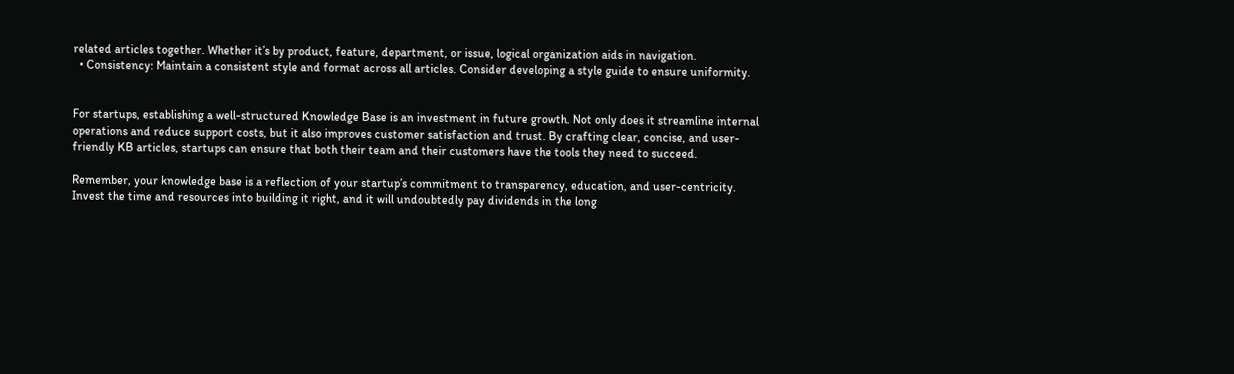related articles together. Whether it’s by product, feature, department, or issue, logical organization aids in navigation.
  • Consistency: Maintain a consistent style and format across all articles. Consider developing a style guide to ensure uniformity.


For startups, establishing a well-structured Knowledge Base is an investment in future growth. Not only does it streamline internal operations and reduce support costs, but it also improves customer satisfaction and trust. By crafting clear, concise, and user-friendly KB articles, startups can ensure that both their team and their customers have the tools they need to succeed.

Remember, your knowledge base is a reflection of your startup’s commitment to transparency, education, and user-centricity. Invest the time and resources into building it right, and it will undoubtedly pay dividends in the long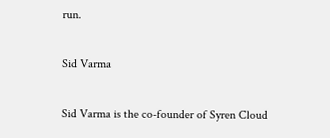run.

Sid Varma

Sid Varma is the co-founder of Syren Cloud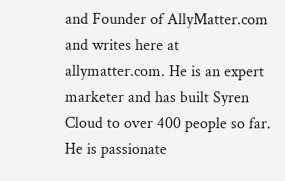and Founder of AllyMatter.com and writes here at allymatter.com. He is an expert marketer and has built Syren Cloud to over 400 people so far. He is passionate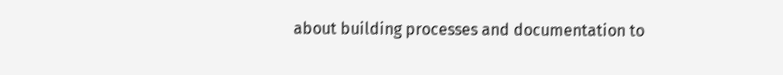about building processes and documentation to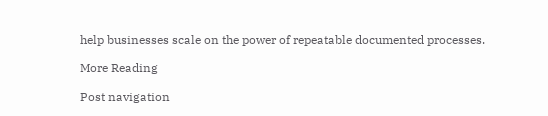help businesses scale on the power of repeatable documented processes.

More Reading

Post navigation